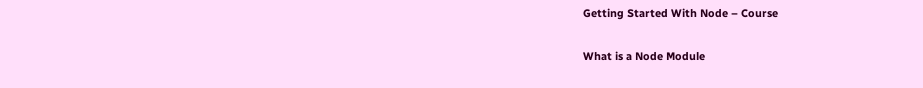Getting Started With Node – Course

What is a Node Module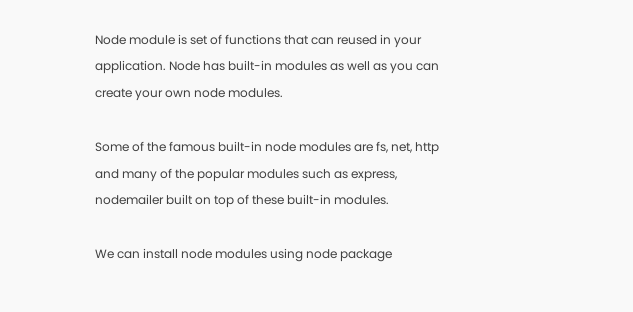Node module is set of functions that can reused in your application. Node has built-in modules as well as you can create your own node modules.

Some of the famous built-in node modules are fs, net, http and many of the popular modules such as express, nodemailer built on top of these built-in modules.

We can install node modules using node package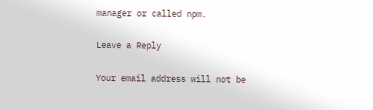manager or called npm.

Leave a Reply

Your email address will not be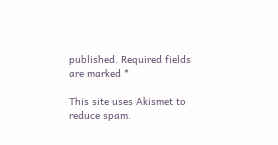published. Required fields are marked *

This site uses Akismet to reduce spam.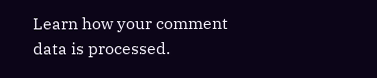Learn how your comment data is processed.